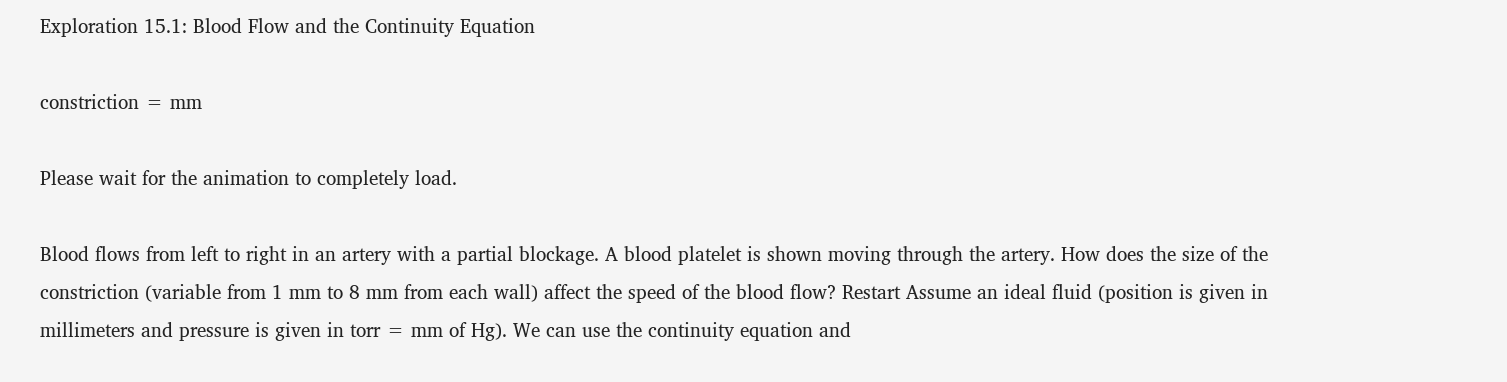Exploration 15.1: Blood Flow and the Continuity Equation

constriction = mm

Please wait for the animation to completely load.

Blood flows from left to right in an artery with a partial blockage. A blood platelet is shown moving through the artery. How does the size of the constriction (variable from 1 mm to 8 mm from each wall) affect the speed of the blood flow? Restart Assume an ideal fluid (position is given in millimeters and pressure is given in torr = mm of Hg). We can use the continuity equation and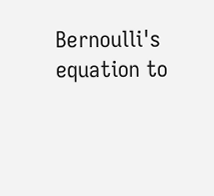Bernoulli's equation to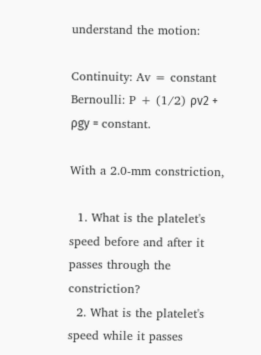understand the motion:

Continuity: Av = constant        Bernoulli: P + (1/2) ρv2 + ρgy = constant.

With a 2.0-mm constriction,

  1. What is the platelet's speed before and after it passes through the constriction?
  2. What is the platelet's speed while it passes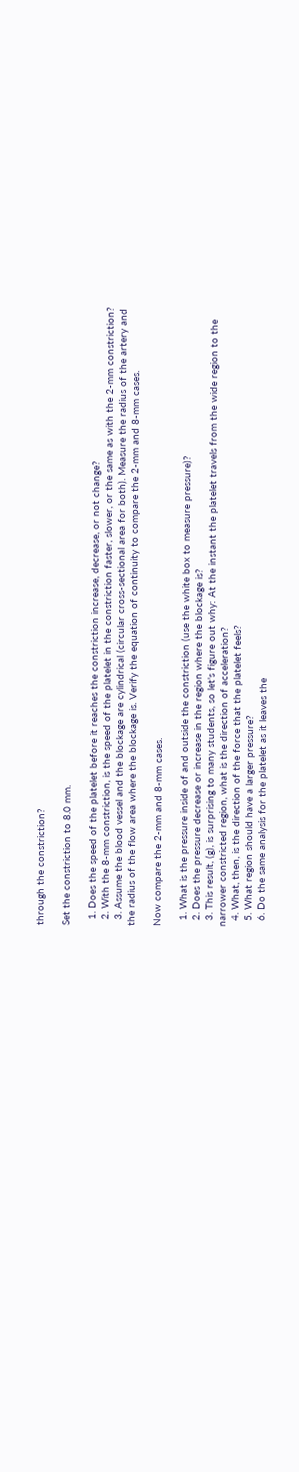through the constriction?

Set the constriction to 8.0 mm.

  1. Does the speed of the platelet before it reaches the constriction increase, decrease, or not change?
  2. With the 8-mm constriction, is the speed of the platelet in the constriction faster, slower, or the same as with the 2-mm constriction?
  3. Assume the blood vessel and the blockage are cylindrical (circular cross-sectional area for both). Measure the radius of the artery and the radius of the flow area where the blockage is. Verify the equation of continuity to compare the 2-mm and 8-mm cases.

Now compare the 2-mm and 8-mm cases.

  1. What is the pressure inside of and outside the constriction (use the white box to measure pressure)?
  2. Does the pressure decrease or increase in the region where the blockage is?
  3. This result, (g), is surprising to many students, so let's figure out why: At the instant the platelet travels from the wide region to the narrower constricted region, what is the direction of acceleration?
  4. What, then, is the direction of the force that the platelet feels?
  5. What region should have a larger pressure?
  6. Do the same analysis for the platelet as it leaves the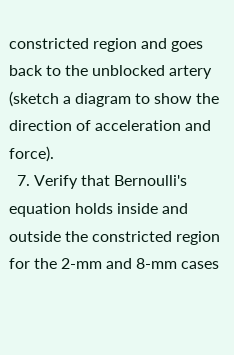constricted region and goes back to the unblocked artery (sketch a diagram to show the direction of acceleration and force).
  7. Verify that Bernoulli's equation holds inside and outside the constricted region for the 2-mm and 8-mm cases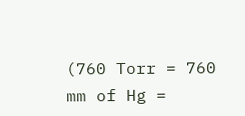(760 Torr = 760 mm of Hg =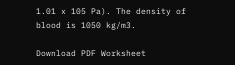1.01 x 105 Pa). The density of blood is 1050 kg/m3.

Download PDF Worksheet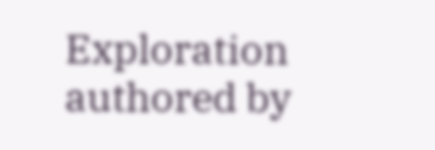Exploration authored by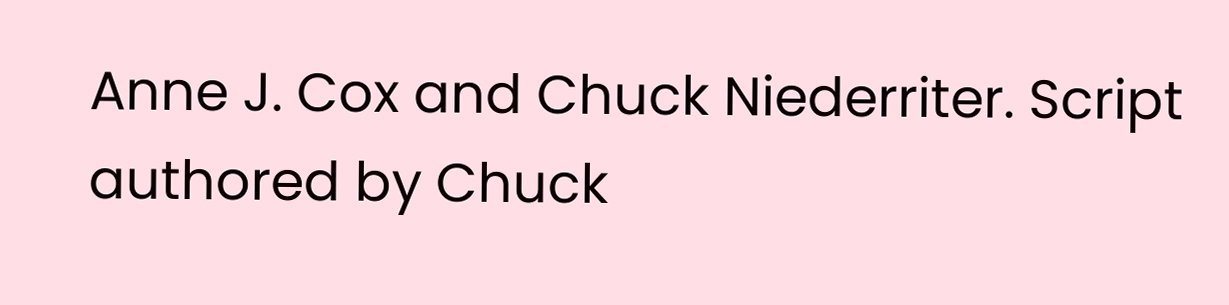Anne J. Cox and Chuck Niederriter. Script authored by Chuck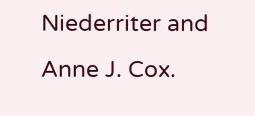Niederriter and Anne J. Cox.